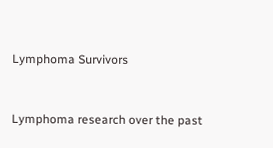Lymphoma Survivors


Lymphoma research over the past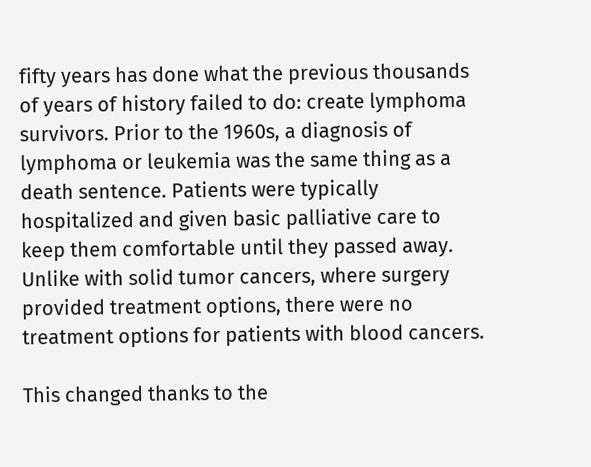fifty years has done what the previous thousands of years of history failed to do: create lymphoma survivors. Prior to the 1960s, a diagnosis of lymphoma or leukemia was the same thing as a death sentence. Patients were typically hospitalized and given basic palliative care to keep them comfortable until they passed away. Unlike with solid tumor cancers, where surgery provided treatment options, there were no treatment options for patients with blood cancers.

This changed thanks to the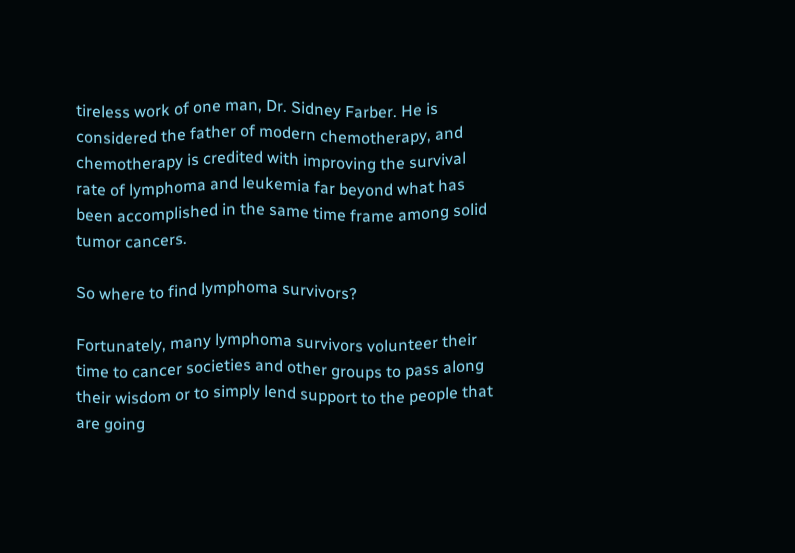tireless work of one man, Dr. Sidney Farber. He is considered the father of modern chemotherapy, and chemotherapy is credited with improving the survival rate of lymphoma and leukemia far beyond what has been accomplished in the same time frame among solid tumor cancers.

So where to find lymphoma survivors?

Fortunately, many lymphoma survivors volunteer their time to cancer societies and other groups to pass along their wisdom or to simply lend support to the people that are going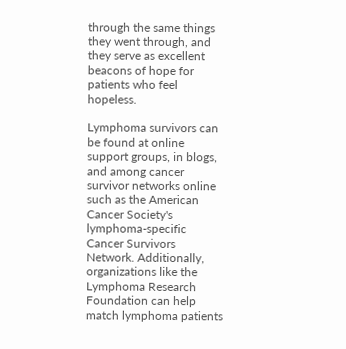through the same things they went through, and they serve as excellent beacons of hope for patients who feel hopeless.

Lymphoma survivors can be found at online support groups, in blogs, and among cancer survivor networks online such as the American Cancer Society's lymphoma-specific Cancer Survivors Network. Additionally, organizations like the Lymphoma Research Foundation can help match lymphoma patients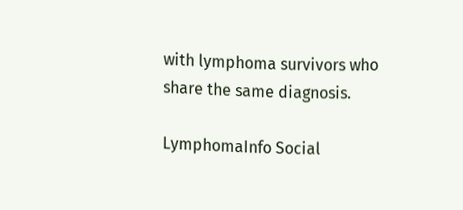with lymphoma survivors who share the same diagnosis.

LymphomaInfo Social